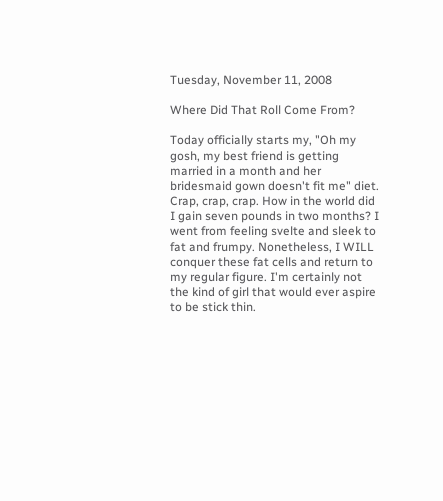Tuesday, November 11, 2008

Where Did That Roll Come From?

Today officially starts my, "Oh my gosh, my best friend is getting married in a month and her bridesmaid gown doesn't fit me" diet. Crap, crap, crap. How in the world did I gain seven pounds in two months? I went from feeling svelte and sleek to fat and frumpy. Nonetheless, I WILL conquer these fat cells and return to my regular figure. I'm certainly not the kind of girl that would ever aspire to be stick thin.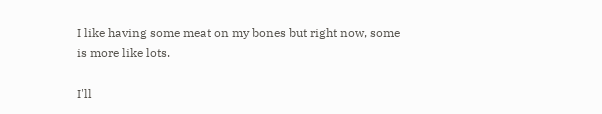I like having some meat on my bones but right now, some is more like lots.

I'll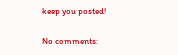keep you posted!

No comments: